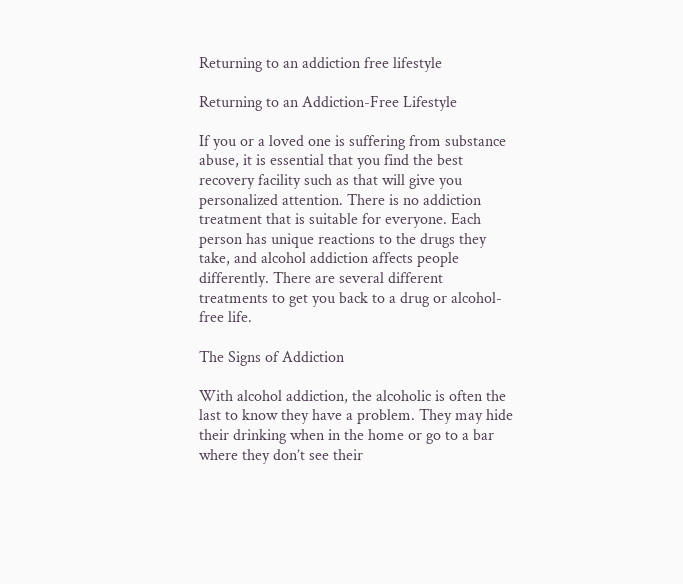Returning to an addiction free lifestyle

Returning to an Addiction-Free Lifestyle

If you or a loved one is suffering from substance abuse, it is essential that you find the best recovery facility such as that will give you personalized attention. There is no addiction treatment that is suitable for everyone. Each person has unique reactions to the drugs they take, and alcohol addiction affects people differently. There are several different treatments to get you back to a drug or alcohol-free life.

The Signs of Addiction

With alcohol addiction, the alcoholic is often the last to know they have a problem. They may hide their drinking when in the home or go to a bar where they don’t see their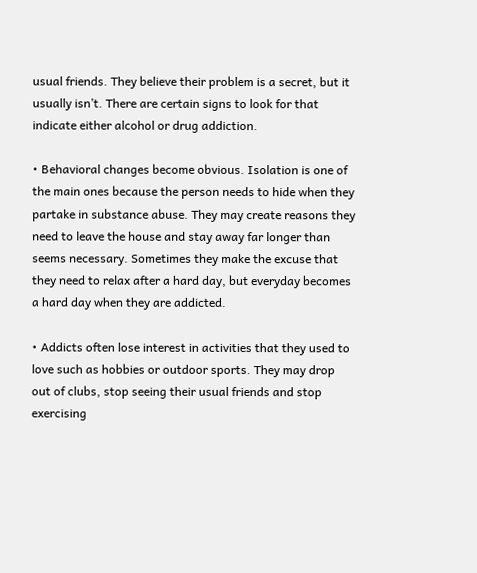usual friends. They believe their problem is a secret, but it usually isn’t. There are certain signs to look for that indicate either alcohol or drug addiction.

• Behavioral changes become obvious. Isolation is one of the main ones because the person needs to hide when they partake in substance abuse. They may create reasons they need to leave the house and stay away far longer than seems necessary. Sometimes they make the excuse that they need to relax after a hard day, but everyday becomes a hard day when they are addicted.

• Addicts often lose interest in activities that they used to love such as hobbies or outdoor sports. They may drop out of clubs, stop seeing their usual friends and stop exercising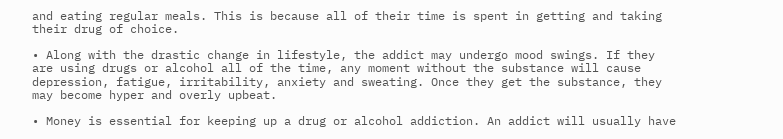and eating regular meals. This is because all of their time is spent in getting and taking their drug of choice.

• Along with the drastic change in lifestyle, the addict may undergo mood swings. If they are using drugs or alcohol all of the time, any moment without the substance will cause depression, fatigue, irritability, anxiety and sweating. Once they get the substance, they may become hyper and overly upbeat.

• Money is essential for keeping up a drug or alcohol addiction. An addict will usually have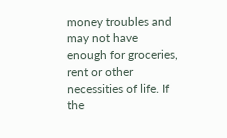money troubles and may not have enough for groceries, rent or other necessities of life. If the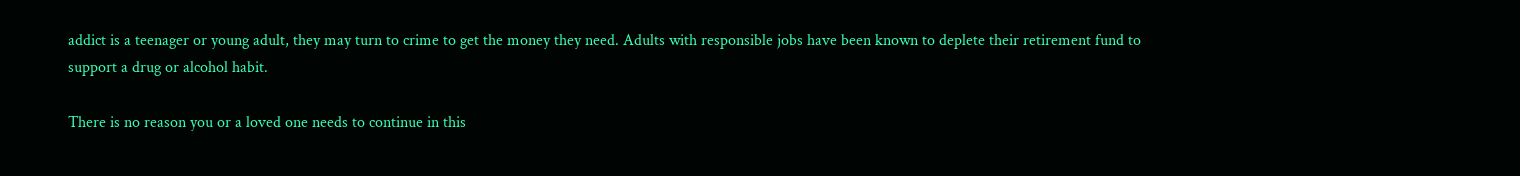addict is a teenager or young adult, they may turn to crime to get the money they need. Adults with responsible jobs have been known to deplete their retirement fund to support a drug or alcohol habit.

There is no reason you or a loved one needs to continue in this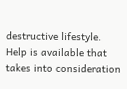destructive lifestyle. Help is available that takes into consideration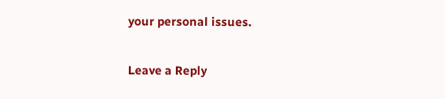your personal issues.

Leave a Reply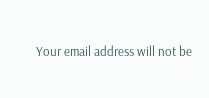Your email address will not be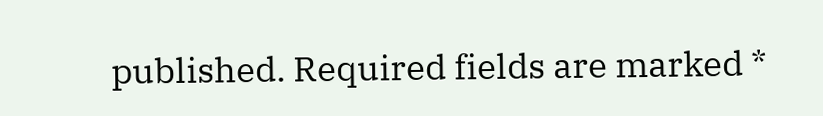published. Required fields are marked *